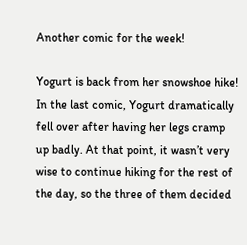Another comic for the week!

Yogurt is back from her snowshoe hike! In the last comic, Yogurt dramatically fell over after having her legs cramp up badly. At that point, it wasn’t very wise to continue hiking for the rest of the day, so the three of them decided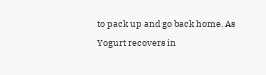to pack up and go back home. As Yogurt recovers in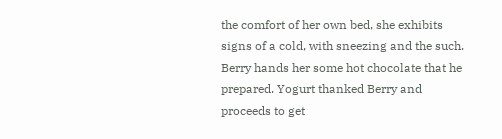the comfort of her own bed, she exhibits signs of a cold, with sneezing and the such. Berry hands her some hot chocolate that he prepared. Yogurt thanked Berry and proceeds to get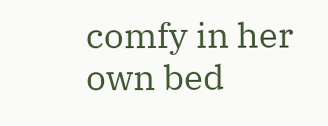comfy in her own bed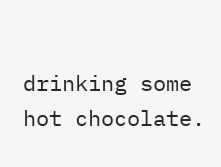drinking some hot chocolate.